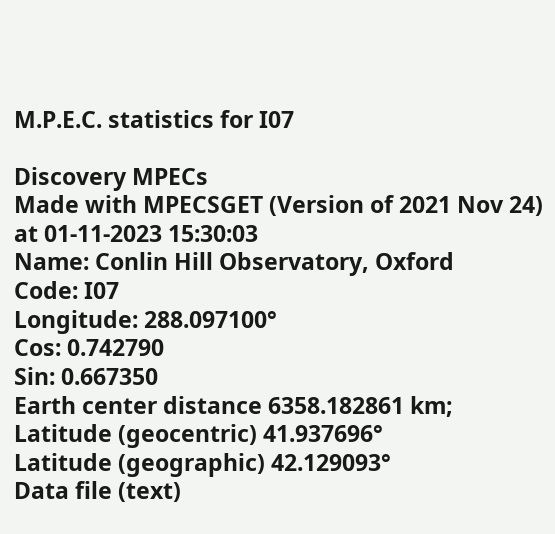M.P.E.C. statistics for I07

Discovery MPECs
Made with MPECSGET (Version of 2021 Nov 24) at 01-11-2023 15:30:03
Name: Conlin Hill Observatory, Oxford
Code: I07
Longitude: 288.097100°
Cos: 0.742790
Sin: 0.667350
Earth center distance 6358.182861 km;
Latitude (geocentric) 41.937696°
Latitude (geographic) 42.129093°
Data file (text)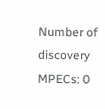Number of discovery MPECs: 0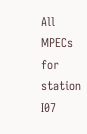All MPECs for station I07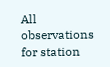All observations for station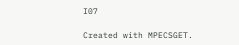I07

Created with MPECSGET.